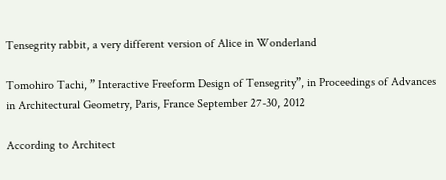Tensegrity rabbit, a very different version of Alice in Wonderland

Tomohiro Tachi, ” Interactive Freeform Design of Tensegrity”, in Proceedings of Advances in Architectural Geometry, Paris, France September 27-30, 2012

According to Architect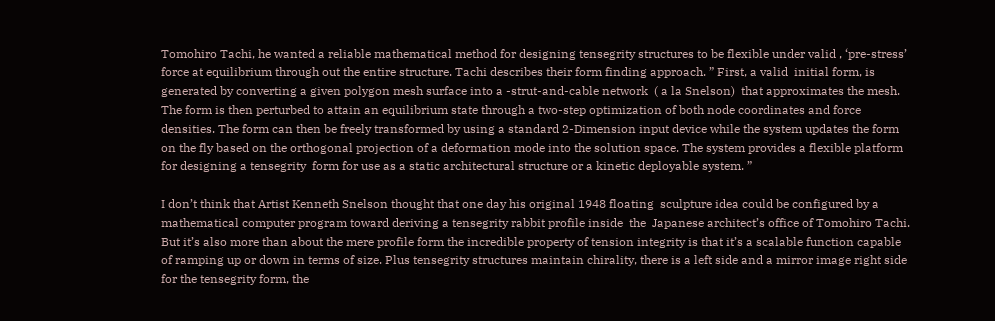Tomohiro Tachi, he wanted a reliable mathematical method for designing tensegrity structures to be flexible under valid , ‘pre-stress’ force at equilibrium through out the entire structure. Tachi describes their form finding approach. ” First, a valid  initial form, is generated by converting a given polygon mesh surface into a -strut-and-cable network  ( a la Snelson)  that approximates the mesh. The form is then perturbed to attain an equilibrium state through a two-step optimization of both node coordinates and force densities. The form can then be freely transformed by using a standard 2-Dimension input device while the system updates the form on the fly based on the orthogonal projection of a deformation mode into the solution space. The system provides a flexible platform for designing a tensegrity  form for use as a static architectural structure or a kinetic deployable system. ”

I don’t think that Artist Kenneth Snelson thought that one day his original 1948 floating  sculpture idea could be configured by a mathematical computer program toward deriving a tensegrity rabbit profile inside  the  Japanese architect’s office of Tomohiro Tachi. But it’s also more than about the mere profile form the incredible property of tension integrity is that it’s a scalable function capable of ramping up or down in terms of size. Plus tensegrity structures maintain chirality, there is a left side and a mirror image right side for the tensegrity form, the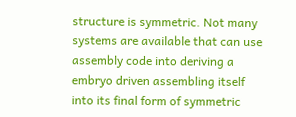structure is symmetric. Not many systems are available that can use assembly code into deriving a embryo driven assembling itself into its final form of symmetric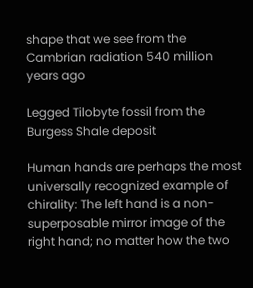shape that we see from the Cambrian radiation 540 million years ago

Legged Tilobyte fossil from the Burgess Shale deposit

Human hands are perhaps the most universally recognized example of chirality: The left hand is a non-superposable mirror image of the right hand; no matter how the two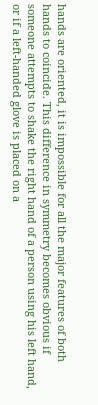hands are oriented, it is impossible for all the major features of both hands to coincide. This difference in symmetry becomes obvious if someone attempts to shake the right hand of a person using his left hand, or if a left-handed glove is placed on a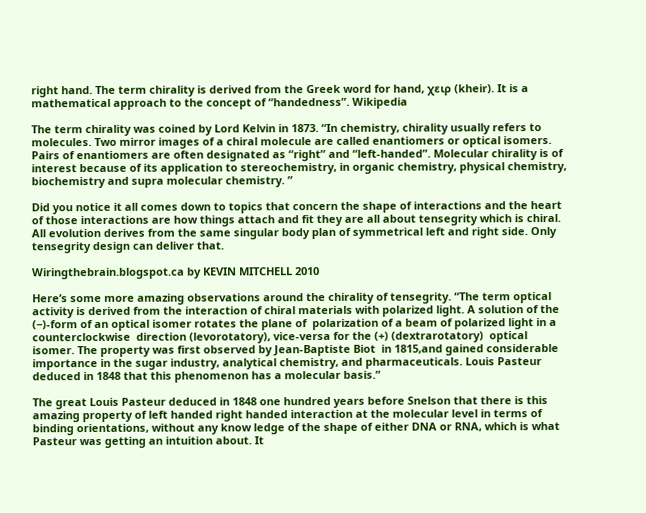right hand. The term chirality is derived from the Greek word for hand, χειρ (kheir). It is a mathematical approach to the concept of “handedness”. Wikipedia

The term chirality was coined by Lord Kelvin in 1873. “In chemistry, chirality usually refers to molecules. Two mirror images of a chiral molecule are called enantiomers or optical isomers. Pairs of enantiomers are often designated as “right” and “left-handed”. Molecular chirality is of interest because of its application to stereochemistry, in organic chemistry, physical chemistry, biochemistry and supra molecular chemistry. ”

Did you notice it all comes down to topics that concern the shape of interactions and the heart of those interactions are how things attach and fit they are all about tensegrity which is chiral. All evolution derives from the same singular body plan of symmetrical left and right side. Only tensegrity design can deliver that.

Wiringthebrain.blogspot.ca by KEVIN MITCHELL 2010

Here’s some more amazing observations around the chirality of tensegrity. “The term optical activity is derived from the interaction of chiral materials with polarized light. A solution of the (−)-form of an optical isomer rotates the plane of  polarization of a beam of polarized light in a counterclockwise  direction (levorotatory), vice-versa for the (+) (dextrarotatory)  optical isomer. The property was first observed by Jean-Baptiste Biot  in 1815,and gained considerable importance in the sugar industry, analytical chemistry, and pharmaceuticals. Louis Pasteur deduced in 1848 that this phenomenon has a molecular basis.”

The great Louis Pasteur deduced in 1848 one hundred years before Snelson that there is this amazing property of left handed right handed interaction at the molecular level in terms of binding orientations, without any know ledge of the shape of either DNA or RNA, which is what Pasteur was getting an intuition about. It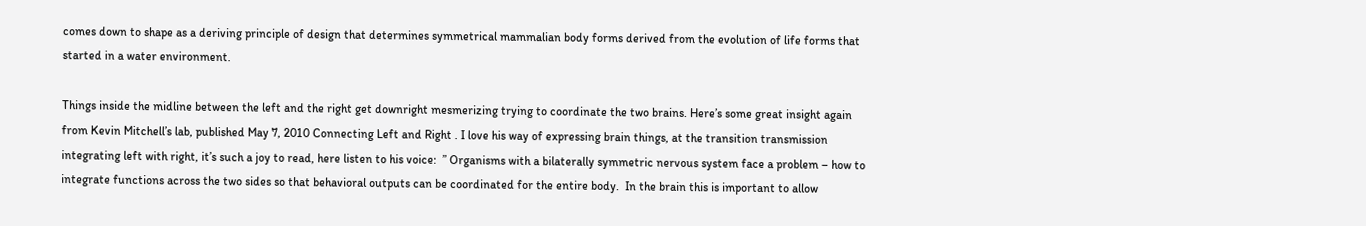comes down to shape as a deriving principle of design that determines symmetrical mammalian body forms derived from the evolution of life forms that started in a water environment.

Things inside the midline between the left and the right get downright mesmerizing trying to coordinate the two brains. Here’s some great insight again from Kevin Mitchell’s lab, published May 7, 2010 Connecting Left and Right . I love his way of expressing brain things, at the transition transmission integrating left with right, it’s such a joy to read, here listen to his voice:  ” Organisms with a bilaterally symmetric nervous system face a problem – how to integrate functions across the two sides so that behavioral outputs can be coordinated for the entire body.  In the brain this is important to allow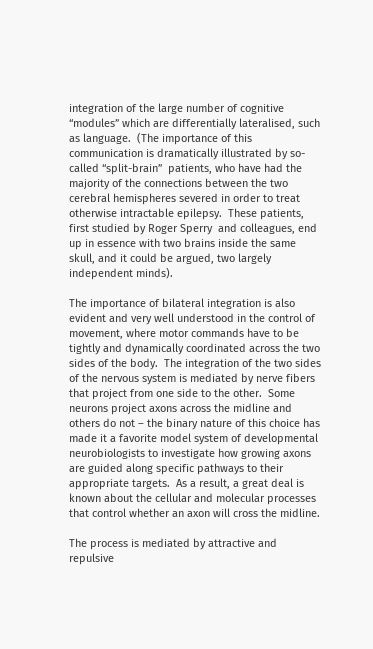integration of the large number of cognitive “modules” which are differentially lateralised, such as language.  (The importance of this communication is dramatically illustrated by so-called “split-brain”  patients, who have had the majority of the connections between the two cerebral hemispheres severed in order to treat otherwise intractable epilepsy.  These patients, first studied by Roger Sperry  and colleagues, end up in essence with two brains inside the same skull, and it could be argued, two largely independent minds).

The importance of bilateral integration is also evident and very well understood in the control of movement, where motor commands have to be tightly and dynamically coordinated across the two sides of the body.  The integration of the two sides of the nervous system is mediated by nerve fibers that project from one side to the other.  Some neurons project axons across the midline and others do not – the binary nature of this choice has made it a favorite model system of developmental neurobiologists to investigate how growing axons are guided along specific pathways to their appropriate targets.  As a result, a great deal is known about the cellular and molecular processes that control whether an axon will cross the midline.

The process is mediated by attractive and repulsive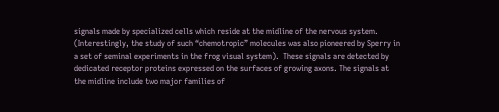signals made by specialized cells which reside at the midline of the nervous system.  (Interestingly, the study of such “chemotropic” molecules was also pioneered by Sperry in a set of seminal experiments in the frog visual system).  These signals are detected by dedicated receptor proteins expressed on the surfaces of growing axons. The signals at the midline include two major families of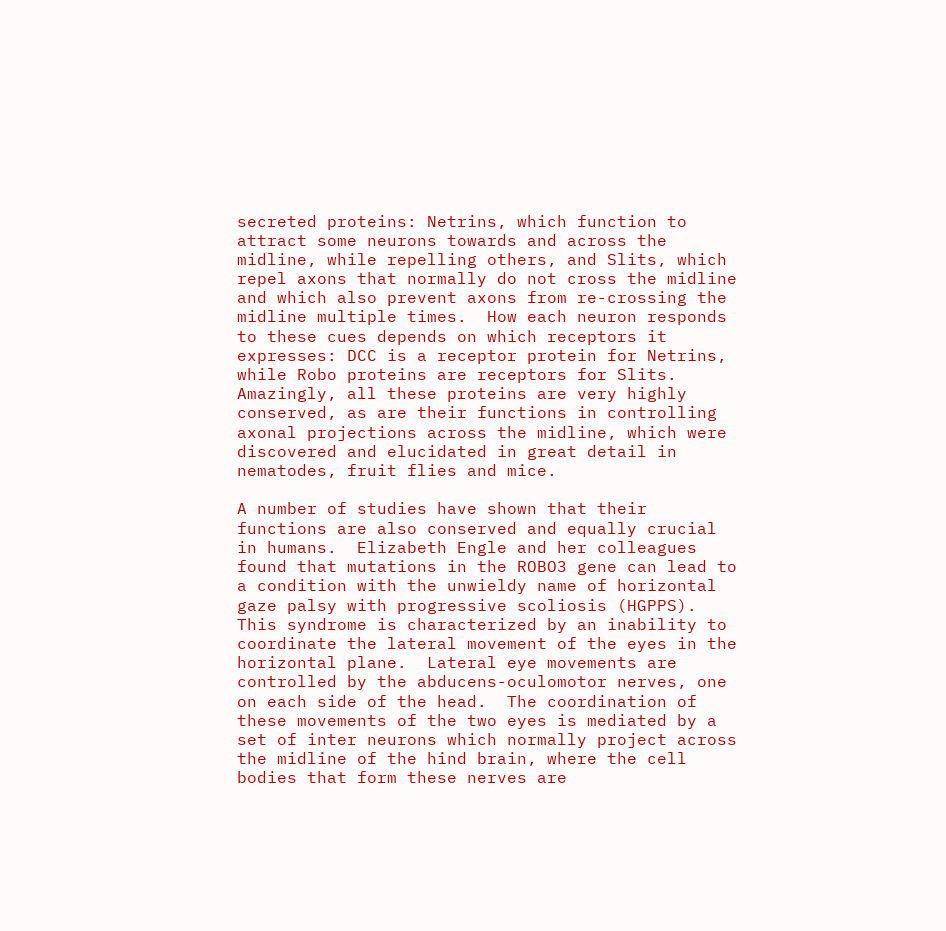secreted proteins: Netrins, which function to attract some neurons towards and across the midline, while repelling others, and Slits, which repel axons that normally do not cross the midline and which also prevent axons from re-crossing the midline multiple times.  How each neuron responds to these cues depends on which receptors it expresses: DCC is a receptor protein for Netrins, while Robo proteins are receptors for Slits.  Amazingly, all these proteins are very highly conserved, as are their functions in controlling axonal projections across the midline, which were discovered and elucidated in great detail in nematodes, fruit flies and mice.

A number of studies have shown that their functions are also conserved and equally crucial in humans.  Elizabeth Engle and her colleagues found that mutations in the ROBO3 gene can lead to a condition with the unwieldy name of horizontal gaze palsy with progressive scoliosis (HGPPS).  This syndrome is characterized by an inability to coordinate the lateral movement of the eyes in the horizontal plane.  Lateral eye movements are controlled by the abducens-oculomotor nerves, one on each side of the head.  The coordination of these movements of the two eyes is mediated by a set of inter neurons which normally project across the midline of the hind brain, where the cell bodies that form these nerves are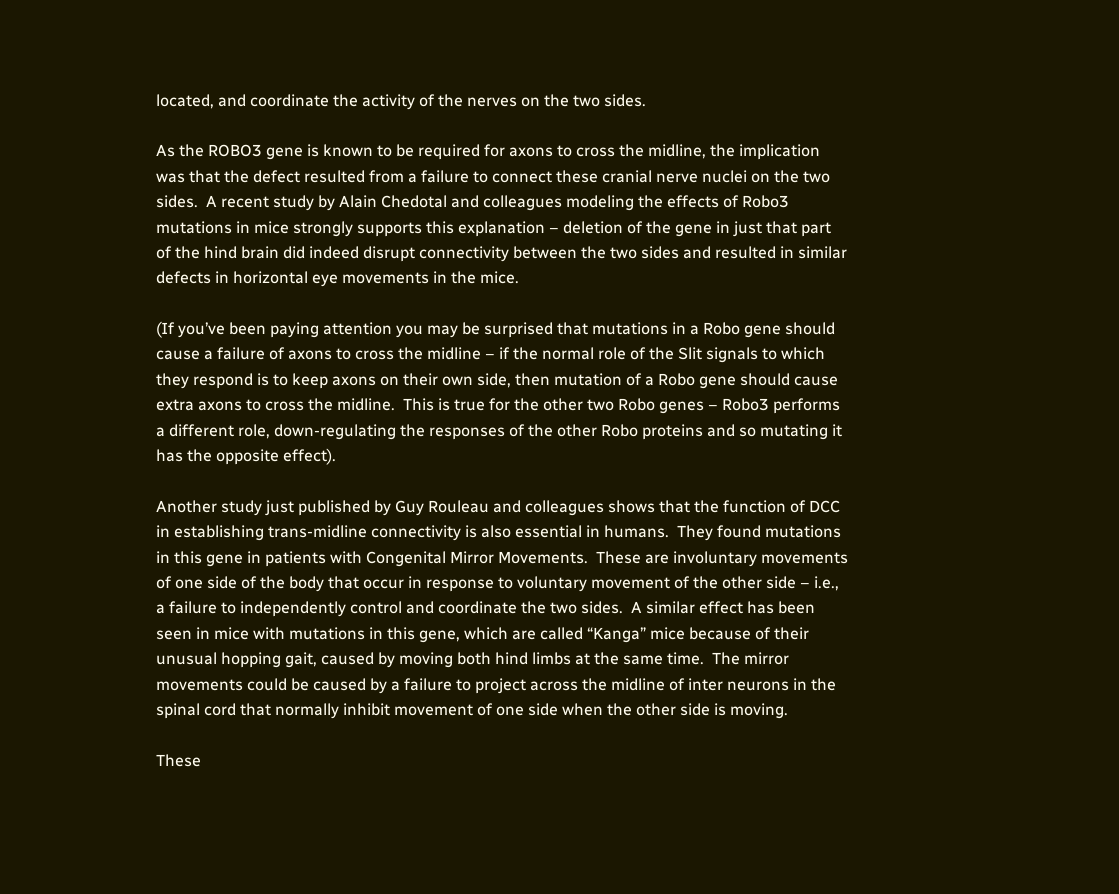located, and coordinate the activity of the nerves on the two sides.

As the ROBO3 gene is known to be required for axons to cross the midline, the implication was that the defect resulted from a failure to connect these cranial nerve nuclei on the two sides.  A recent study by Alain Chedotal and colleagues modeling the effects of Robo3 mutations in mice strongly supports this explanation – deletion of the gene in just that part of the hind brain did indeed disrupt connectivity between the two sides and resulted in similar defects in horizontal eye movements in the mice.

(If you’ve been paying attention you may be surprised that mutations in a Robo gene should cause a failure of axons to cross the midline – if the normal role of the Slit signals to which they respond is to keep axons on their own side, then mutation of a Robo gene should cause extra axons to cross the midline.  This is true for the other two Robo genes – Robo3 performs a different role, down-regulating the responses of the other Robo proteins and so mutating it has the opposite effect).

Another study just published by Guy Rouleau and colleagues shows that the function of DCC in establishing trans-midline connectivity is also essential in humans.  They found mutations in this gene in patients with Congenital Mirror Movements.  These are involuntary movements of one side of the body that occur in response to voluntary movement of the other side – i.e., a failure to independently control and coordinate the two sides.  A similar effect has been seen in mice with mutations in this gene, which are called “Kanga” mice because of their unusual hopping gait, caused by moving both hind limbs at the same time.  The mirror movements could be caused by a failure to project across the midline of inter neurons in the spinal cord that normally inhibit movement of one side when the other side is moving.

These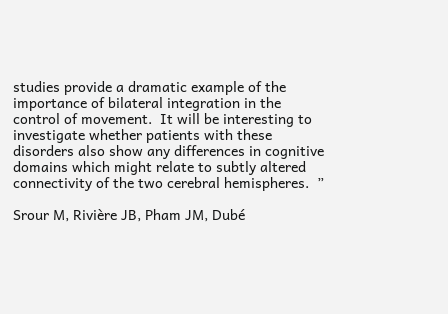studies provide a dramatic example of the importance of bilateral integration in the control of movement.  It will be interesting to investigate whether patients with these disorders also show any differences in cognitive domains which might relate to subtly altered connectivity of the two cerebral hemispheres.  ”

Srour M, Rivière JB, Pham JM, Dubé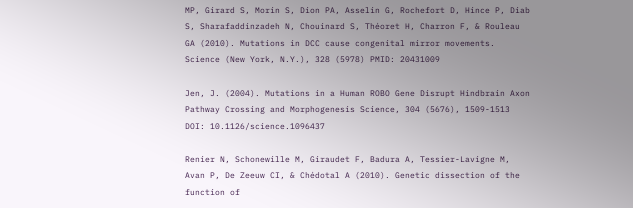MP, Girard S, Morin S, Dion PA, Asselin G, Rochefort D, Hince P, Diab S, Sharafaddinzadeh N, Chouinard S, Théoret H, Charron F, & Rouleau GA (2010). Mutations in DCC cause congenital mirror movements. Science (New York, N.Y.), 328 (5978) PMID: 20431009

Jen, J. (2004). Mutations in a Human ROBO Gene Disrupt Hindbrain Axon Pathway Crossing and Morphogenesis Science, 304 (5676), 1509-1513 DOI: 10.1126/science.1096437

Renier N, Schonewille M, Giraudet F, Badura A, Tessier-Lavigne M, Avan P, De Zeeuw CI, & Chédotal A (2010). Genetic dissection of the function of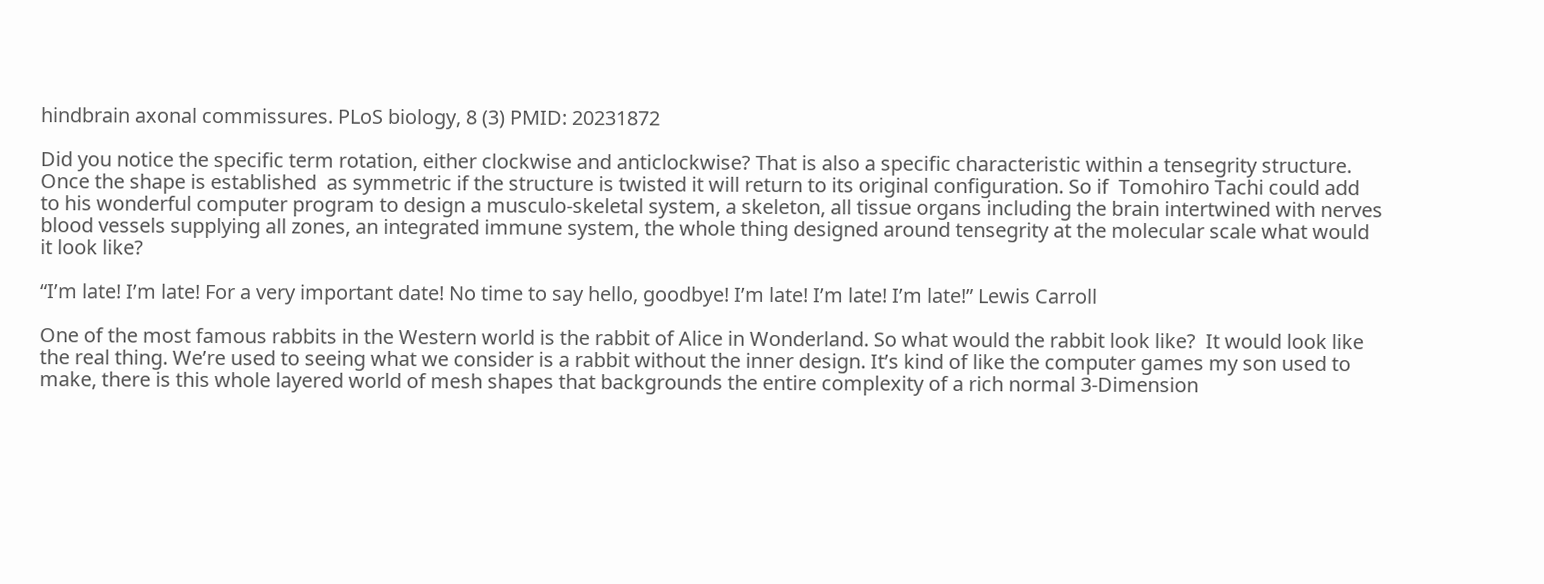hindbrain axonal commissures. PLoS biology, 8 (3) PMID: 20231872

Did you notice the specific term rotation, either clockwise and anticlockwise? That is also a specific characteristic within a tensegrity structure. Once the shape is established  as symmetric if the structure is twisted it will return to its original configuration. So if  Tomohiro Tachi could add to his wonderful computer program to design a musculo-skeletal system, a skeleton, all tissue organs including the brain intertwined with nerves blood vessels supplying all zones, an integrated immune system, the whole thing designed around tensegrity at the molecular scale what would it look like?

“I’m late! I’m late! For a very important date! No time to say hello, goodbye! I’m late! I’m late! I’m late!” Lewis Carroll

One of the most famous rabbits in the Western world is the rabbit of Alice in Wonderland. So what would the rabbit look like?  It would look like the real thing. We’re used to seeing what we consider is a rabbit without the inner design. It’s kind of like the computer games my son used to make, there is this whole layered world of mesh shapes that backgrounds the entire complexity of a rich normal 3-Dimension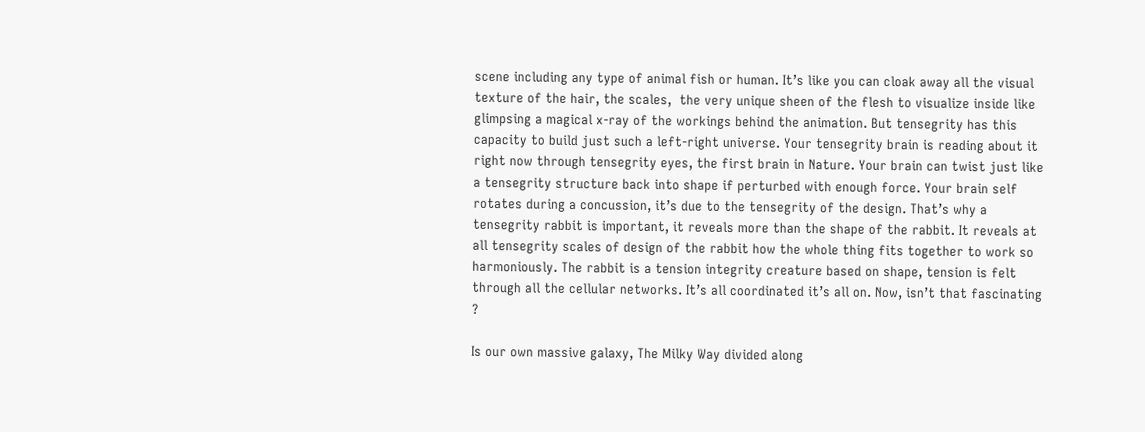scene including any type of animal fish or human. It’s like you can cloak away all the visual texture of the hair, the scales,  the very unique sheen of the flesh to visualize inside like glimpsing a magical x-ray of the workings behind the animation. But tensegrity has this capacity to build just such a left-right universe. Your tensegrity brain is reading about it right now through tensegrity eyes, the first brain in Nature. Your brain can twist just like a tensegrity structure back into shape if perturbed with enough force. Your brain self rotates during a concussion, it’s due to the tensegrity of the design. That’s why a tensegrity rabbit is important, it reveals more than the shape of the rabbit. It reveals at all tensegrity scales of design of the rabbit how the whole thing fits together to work so harmoniously. The rabbit is a tension integrity creature based on shape, tension is felt through all the cellular networks. It’s all coordinated it’s all on. Now, isn’t that fascinating ?

Is our own massive galaxy, The Milky Way divided along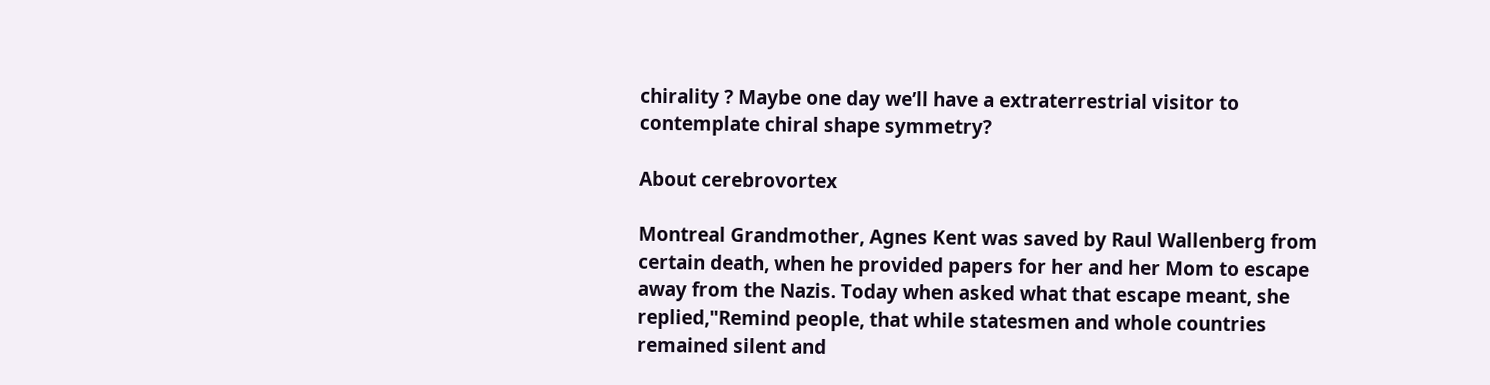chirality ? Maybe one day we’ll have a extraterrestrial visitor to contemplate chiral shape symmetry?

About cerebrovortex

Montreal Grandmother, Agnes Kent was saved by Raul Wallenberg from certain death, when he provided papers for her and her Mom to escape away from the Nazis. Today when asked what that escape meant, she replied,"Remind people, that while statesmen and whole countries remained silent and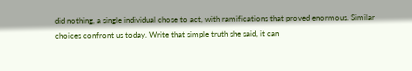did nothing, a single individual chose to act, with ramifications that proved enormous. Similar choices confront us today. Write that simple truth she said, it can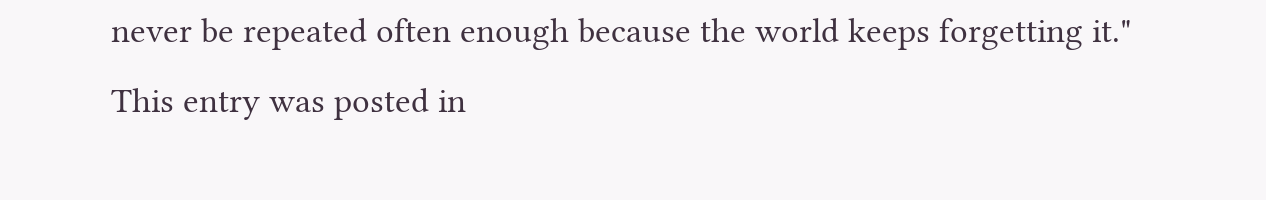never be repeated often enough because the world keeps forgetting it."
This entry was posted in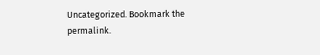Uncategorized. Bookmark the permalink.